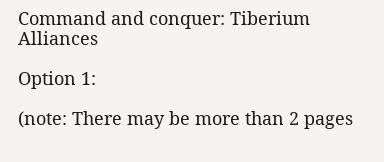Command and conquer: Tiberium Alliances

Option 1:

(note: There may be more than 2 pages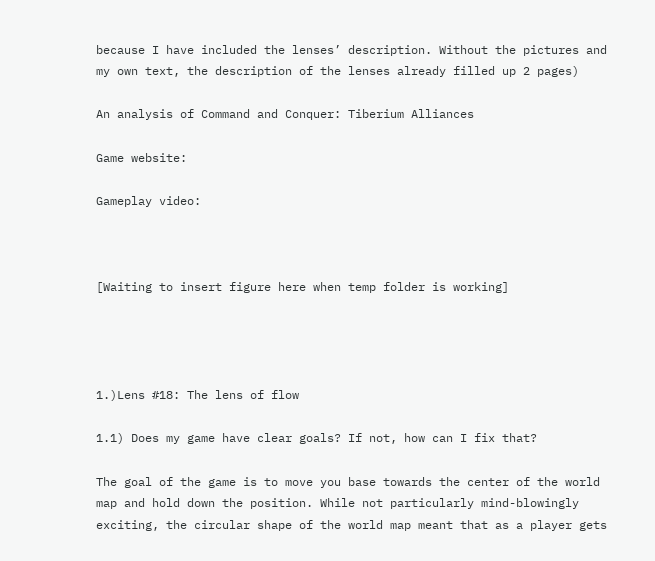because I have included the lenses’ description. Without the pictures and my own text, the description of the lenses already filled up 2 pages)

An analysis of Command and Conquer: Tiberium Alliances

Game website:

Gameplay video:



[Waiting to insert figure here when temp folder is working]




1.)Lens #18: The lens of flow

1.1) Does my game have clear goals? If not, how can I fix that?

The goal of the game is to move you base towards the center of the world map and hold down the position. While not particularly mind-blowingly exciting, the circular shape of the world map meant that as a player gets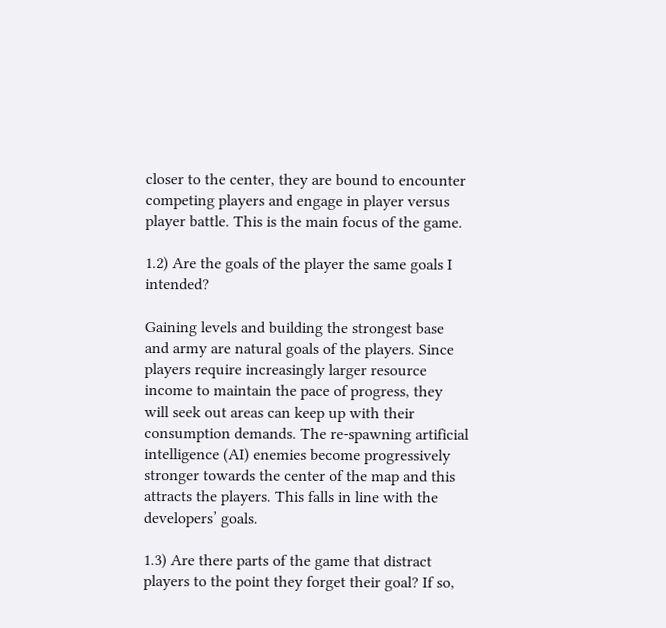closer to the center, they are bound to encounter competing players and engage in player versus player battle. This is the main focus of the game.

1.2) Are the goals of the player the same goals I intended?

Gaining levels and building the strongest base and army are natural goals of the players. Since players require increasingly larger resource income to maintain the pace of progress, they will seek out areas can keep up with their consumption demands. The re-spawning artificial intelligence (AI) enemies become progressively stronger towards the center of the map and this attracts the players. This falls in line with the developers’ goals.

1.3) Are there parts of the game that distract players to the point they forget their goal? If so,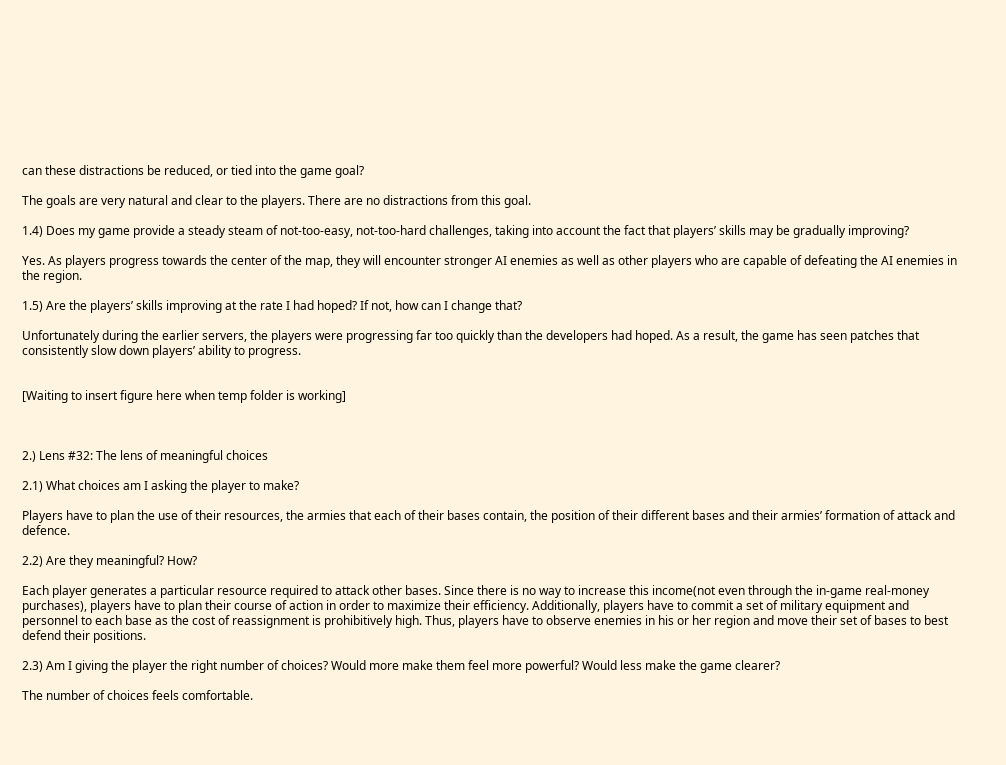can these distractions be reduced, or tied into the game goal?

The goals are very natural and clear to the players. There are no distractions from this goal.

1.4) Does my game provide a steady steam of not-too-easy, not-too-hard challenges, taking into account the fact that players’ skills may be gradually improving?

Yes. As players progress towards the center of the map, they will encounter stronger AI enemies as well as other players who are capable of defeating the AI enemies in the region.

1.5) Are the players’ skills improving at the rate I had hoped? If not, how can I change that?

Unfortunately during the earlier servers, the players were progressing far too quickly than the developers had hoped. As a result, the game has seen patches that consistently slow down players’ ability to progress.


[Waiting to insert figure here when temp folder is working]



2.) Lens #32: The lens of meaningful choices

2.1) What choices am I asking the player to make?

Players have to plan the use of their resources, the armies that each of their bases contain, the position of their different bases and their armies’ formation of attack and defence.

2.2) Are they meaningful? How?

Each player generates a particular resource required to attack other bases. Since there is no way to increase this income(not even through the in-game real-money purchases), players have to plan their course of action in order to maximize their efficiency. Additionally, players have to commit a set of military equipment and personnel to each base as the cost of reassignment is prohibitively high. Thus, players have to observe enemies in his or her region and move their set of bases to best defend their positions.

2.3) Am I giving the player the right number of choices? Would more make them feel more powerful? Would less make the game clearer?

The number of choices feels comfortable.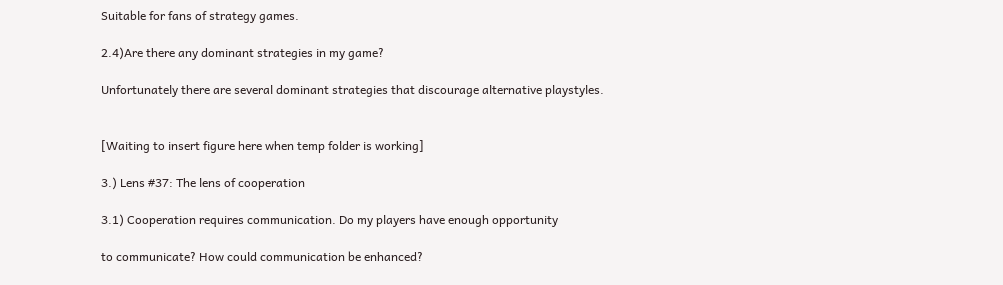Suitable for fans of strategy games.

2.4)Are there any dominant strategies in my game?

Unfortunately there are several dominant strategies that discourage alternative playstyles.


[Waiting to insert figure here when temp folder is working]

3.) Lens #37: The lens of cooperation

3.1) Cooperation requires communication. Do my players have enough opportunity

to communicate? How could communication be enhanced?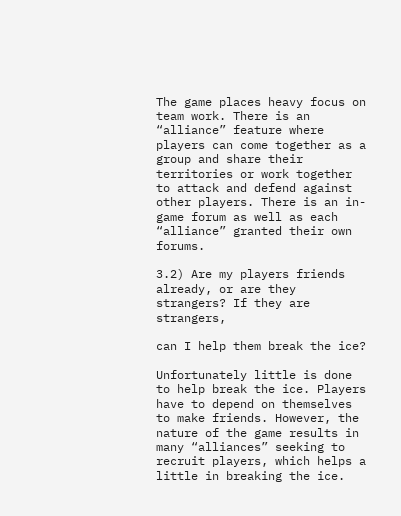The game places heavy focus on team work. There is an “alliance” feature where players can come together as a group and share their territories or work together to attack and defend against other players. There is an in-game forum as well as each “alliance” granted their own forums.

3.2) Are my players friends already, or are they strangers? If they are strangers,

can I help them break the ice?

Unfortunately little is done to help break the ice. Players have to depend on themselves to make friends. However, the nature of the game results in many “alliances” seeking to recruit players, which helps a little in breaking the ice.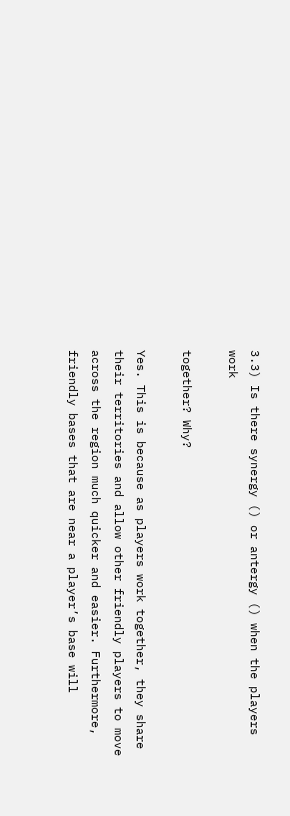3.3) Is there synergy () or antergy () when the players work

together? Why?

Yes. This is because as players work together, they share their territories and allow other friendly players to move across the region much quicker and easier. Furthermore, friendly bases that are near a player’s base will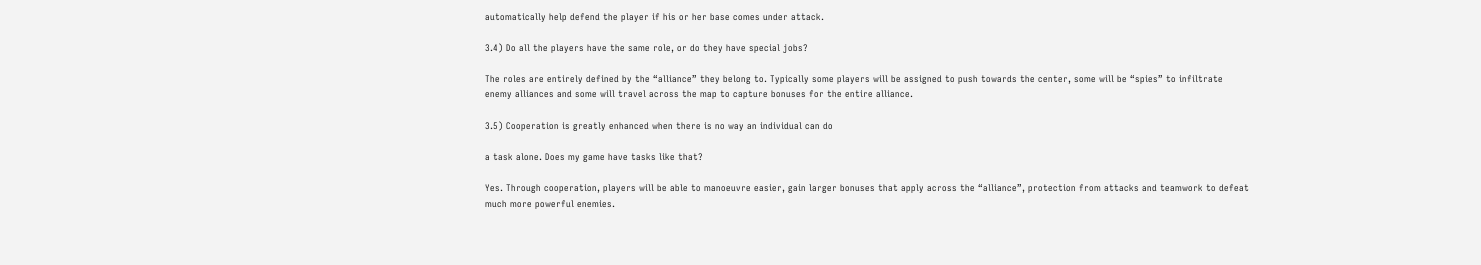automatically help defend the player if his or her base comes under attack.

3.4) Do all the players have the same role, or do they have special jobs?

The roles are entirely defined by the “alliance” they belong to. Typically some players will be assigned to push towards the center, some will be “spies” to infiltrate enemy alliances and some will travel across the map to capture bonuses for the entire alliance.

3.5) Cooperation is greatly enhanced when there is no way an individual can do

a task alone. Does my game have tasks like that?

Yes. Through cooperation, players will be able to manoeuvre easier, gain larger bonuses that apply across the “alliance”, protection from attacks and teamwork to defeat much more powerful enemies.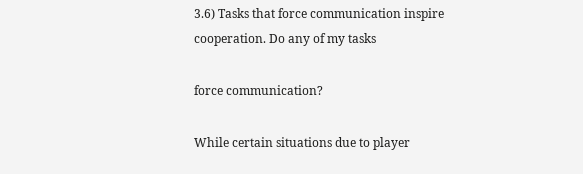3.6) Tasks that force communication inspire cooperation. Do any of my tasks

force communication?

While certain situations due to player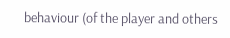behaviour (of the player and others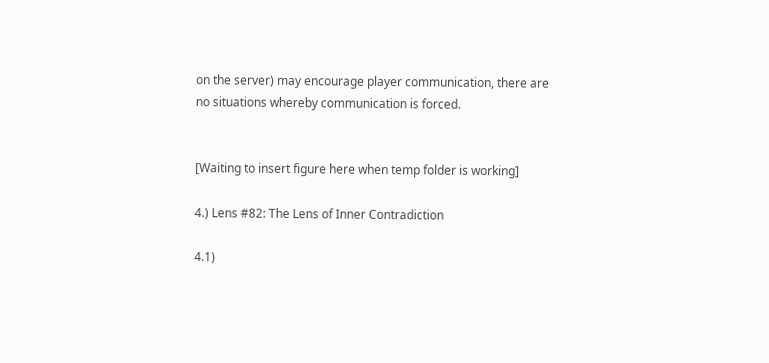on the server) may encourage player communication, there are no situations whereby communication is forced.


[Waiting to insert figure here when temp folder is working]

4.) Lens #82: The Lens of Inner Contradiction

4.1)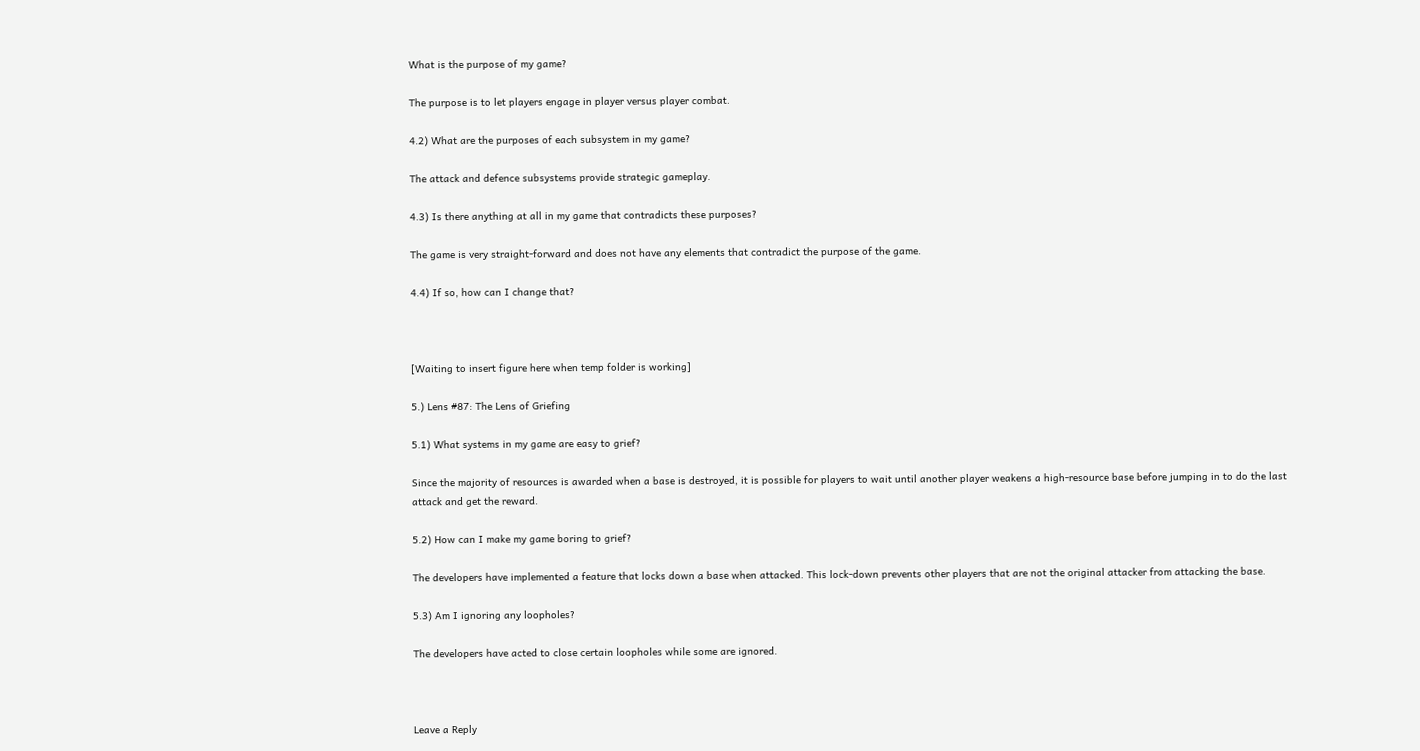What is the purpose of my game?

The purpose is to let players engage in player versus player combat.

4.2) What are the purposes of each subsystem in my game?

The attack and defence subsystems provide strategic gameplay.

4.3) Is there anything at all in my game that contradicts these purposes?

The game is very straight-forward and does not have any elements that contradict the purpose of the game.

4.4) If so, how can I change that?



[Waiting to insert figure here when temp folder is working]

5.) Lens #87: The Lens of Griefing

5.1) What systems in my game are easy to grief?

Since the majority of resources is awarded when a base is destroyed, it is possible for players to wait until another player weakens a high-resource base before jumping in to do the last attack and get the reward.

5.2) How can I make my game boring to grief?

The developers have implemented a feature that locks down a base when attacked. This lock-down prevents other players that are not the original attacker from attacking the base.

5.3) Am I ignoring any loopholes?

The developers have acted to close certain loopholes while some are ignored.



Leave a Reply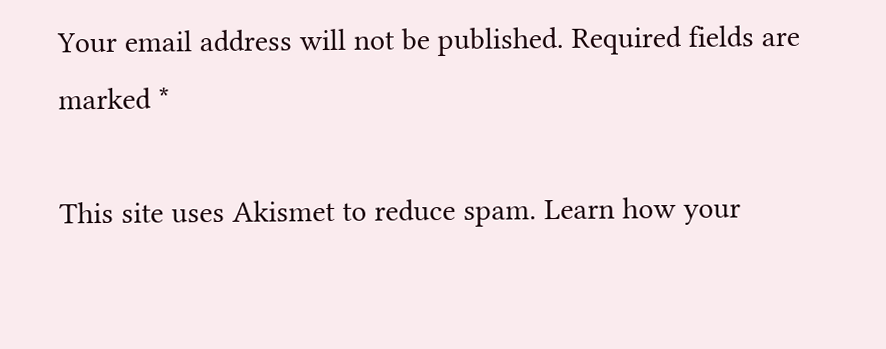Your email address will not be published. Required fields are marked *

This site uses Akismet to reduce spam. Learn how your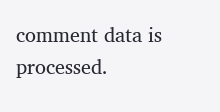comment data is processed.